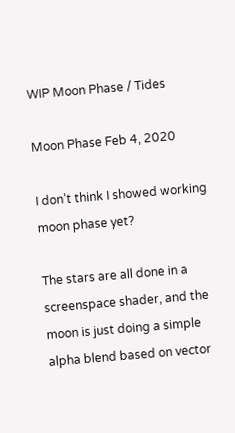WIP Moon Phase / Tides

Moon Phase Feb 4, 2020

I don’t think I showed working moon phase yet?

The stars are all done in a screenspace shader, and the moon is just doing a simple alpha blend based on vector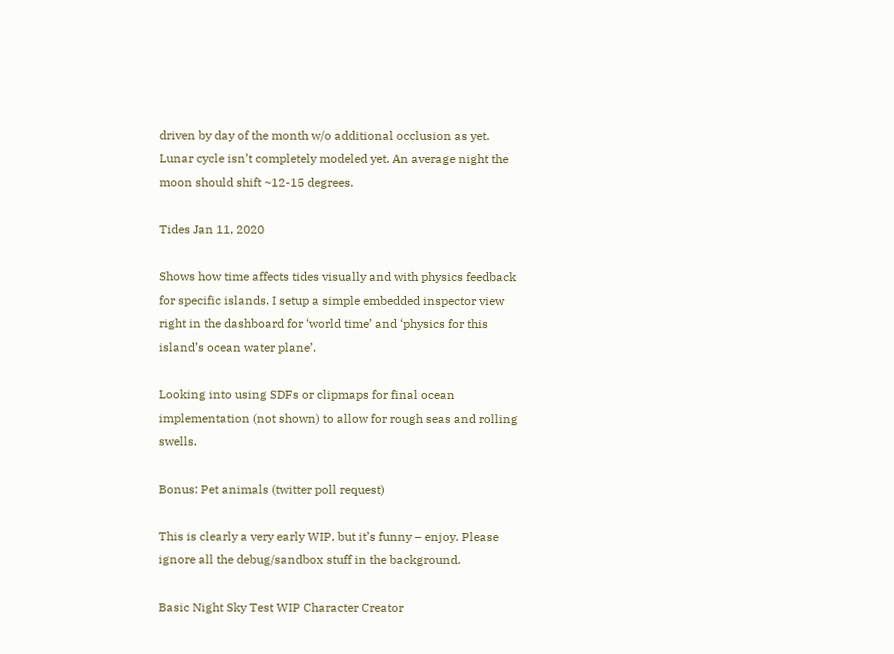driven by day of the month w/o additional occlusion as yet. Lunar cycle isn’t completely modeled yet. An average night the moon should shift ~12-15 degrees.

Tides Jan 11, 2020

Shows how time affects tides visually and with physics feedback for specific islands. I setup a simple embedded inspector view right in the dashboard for ‘world time’ and ‘physics for this island’s ocean water plane’.

Looking into using SDFs or clipmaps for final ocean implementation (not shown) to allow for rough seas and rolling swells.

Bonus: Pet animals (twitter poll request)

This is clearly a very early WIP, but it’s funny – enjoy. Please ignore all the debug/sandbox stuff in the background.

Basic Night Sky Test WIP Character Creator